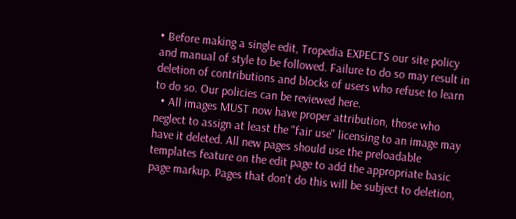• Before making a single edit, Tropedia EXPECTS our site policy and manual of style to be followed. Failure to do so may result in deletion of contributions and blocks of users who refuse to learn to do so. Our policies can be reviewed here.
  • All images MUST now have proper attribution, those who neglect to assign at least the "fair use" licensing to an image may have it deleted. All new pages should use the preloadable templates feature on the edit page to add the appropriate basic page markup. Pages that don't do this will be subject to deletion,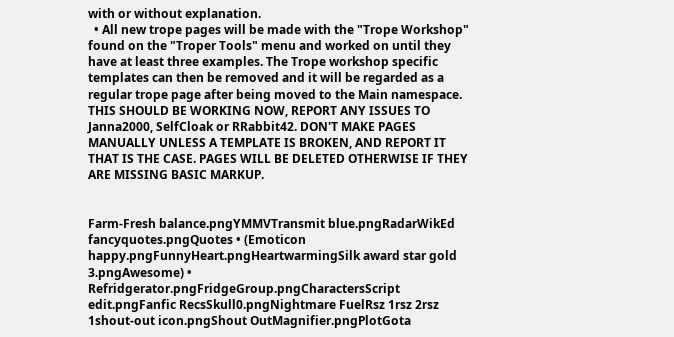with or without explanation.
  • All new trope pages will be made with the "Trope Workshop" found on the "Troper Tools" menu and worked on until they have at least three examples. The Trope workshop specific templates can then be removed and it will be regarded as a regular trope page after being moved to the Main namespace. THIS SHOULD BE WORKING NOW, REPORT ANY ISSUES TO Janna2000, SelfCloak or RRabbit42. DON'T MAKE PAGES MANUALLY UNLESS A TEMPLATE IS BROKEN, AND REPORT IT THAT IS THE CASE. PAGES WILL BE DELETED OTHERWISE IF THEY ARE MISSING BASIC MARKUP.


Farm-Fresh balance.pngYMMVTransmit blue.pngRadarWikEd fancyquotes.pngQuotes • (Emoticon happy.pngFunnyHeart.pngHeartwarmingSilk award star gold 3.pngAwesome) • Refridgerator.pngFridgeGroup.pngCharactersScript edit.pngFanfic RecsSkull0.pngNightmare FuelRsz 1rsz 2rsz 1shout-out icon.pngShout OutMagnifier.pngPlotGota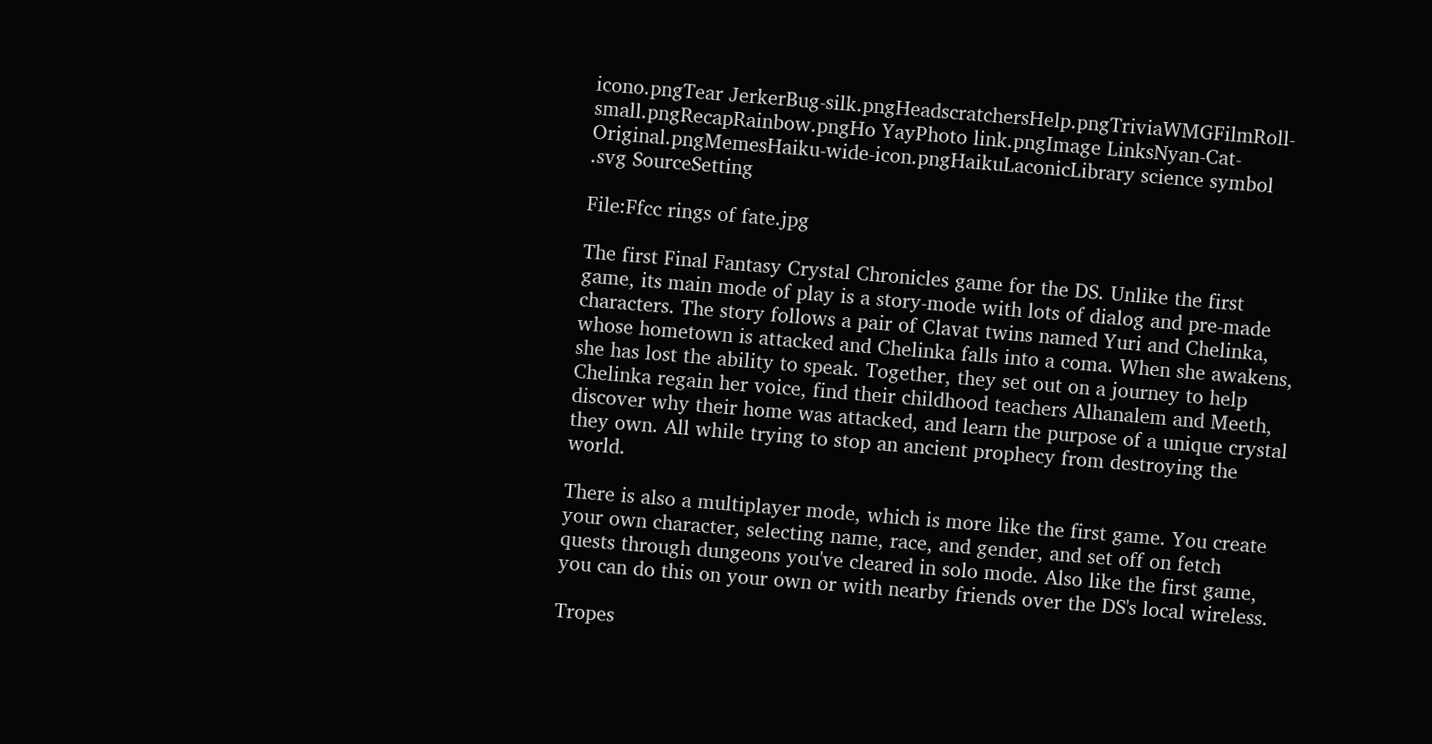icono.pngTear JerkerBug-silk.pngHeadscratchersHelp.pngTriviaWMGFilmRoll-small.pngRecapRainbow.pngHo YayPhoto link.pngImage LinksNyan-Cat-Original.pngMemesHaiku-wide-icon.pngHaikuLaconicLibrary science symbol .svg SourceSetting

File:Ffcc rings of fate.jpg

The first Final Fantasy Crystal Chronicles game for the DS. Unlike the first game, its main mode of play is a story-mode with lots of dialog and pre-made characters. The story follows a pair of Clavat twins named Yuri and Chelinka, whose hometown is attacked and Chelinka falls into a coma. When she awakens, she has lost the ability to speak. Together, they set out on a journey to help Chelinka regain her voice, find their childhood teachers Alhanalem and Meeth, discover why their home was attacked, and learn the purpose of a unique crystal they own. All while trying to stop an ancient prophecy from destroying the world.

There is also a multiplayer mode, which is more like the first game. You create your own character, selecting name, race, and gender, and set off on fetch quests through dungeons you've cleared in solo mode. Also like the first game, you can do this on your own or with nearby friends over the DS's local wireless.

Tropes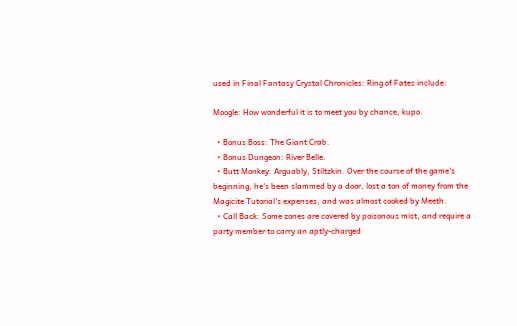used in Final Fantasy Crystal Chronicles: Ring of Fates include:

Moogle: How wonderful it is to meet you by chance, kupo.

  • Bonus Boss: The Giant Crab.
  • Bonus Dungeon: River Belle.
  • Butt Monkey: Arguably, Stiltzkin. Over the course of the game's beginning, he's been slammed by a door, lost a ton of money from the Magicite Tutorial's expenses, and was almost cooked by Meeth.
  • Call Back: Some zones are covered by poisonous mist, and require a party member to carry an aptly-charged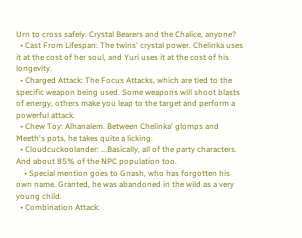Urn to cross safely. Crystal Bearers and the Chalice, anyone?
  • Cast From Lifespan: The twins' crystal power. Chelinka uses it at the cost of her soul, and Yuri uses it at the cost of his longevity.
  • Charged Attack: The Focus Attacks, which are tied to the specific weapon being used. Some weapons will shoot blasts of energy, others make you leap to the target and perform a powerful attack.
  • Chew Toy: Alhanalem. Between Chelinka' glomps and Meeth's pots, he takes quite a licking.
  • Cloudcuckoolander: ...Basically, all of the party characters. And about 85% of the NPC population too.
    • Special mention goes to Gnash, who has forgotten his own name. Granted, he was abandoned in the wild as a very young child.
  • Combination Attack: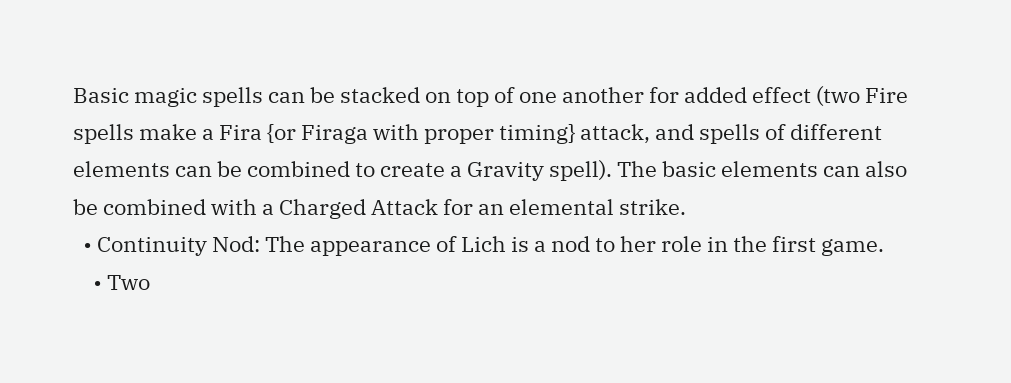Basic magic spells can be stacked on top of one another for added effect (two Fire spells make a Fira {or Firaga with proper timing} attack, and spells of different elements can be combined to create a Gravity spell). The basic elements can also be combined with a Charged Attack for an elemental strike.
  • Continuity Nod: The appearance of Lich is a nod to her role in the first game.
    • Two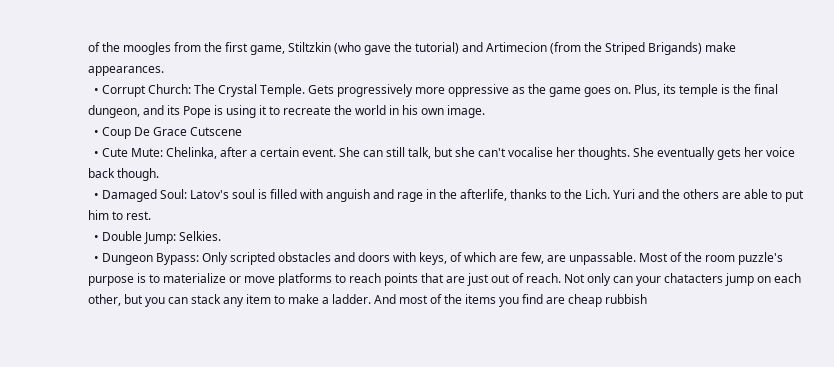of the moogles from the first game, Stiltzkin (who gave the tutorial) and Artimecion (from the Striped Brigands) make appearances.
  • Corrupt Church: The Crystal Temple. Gets progressively more oppressive as the game goes on. Plus, its temple is the final dungeon, and its Pope is using it to recreate the world in his own image.
  • Coup De Grace Cutscene
  • Cute Mute: Chelinka, after a certain event. She can still talk, but she can't vocalise her thoughts. She eventually gets her voice back though.
  • Damaged Soul: Latov's soul is filled with anguish and rage in the afterlife, thanks to the Lich. Yuri and the others are able to put him to rest.
  • Double Jump: Selkies.
  • Dungeon Bypass: Only scripted obstacles and doors with keys, of which are few, are unpassable. Most of the room puzzle's purpose is to materialize or move platforms to reach points that are just out of reach. Not only can your chatacters jump on each other, but you can stack any item to make a ladder. And most of the items you find are cheap rubbish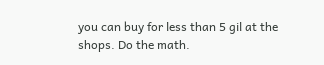you can buy for less than 5 gil at the shops. Do the math.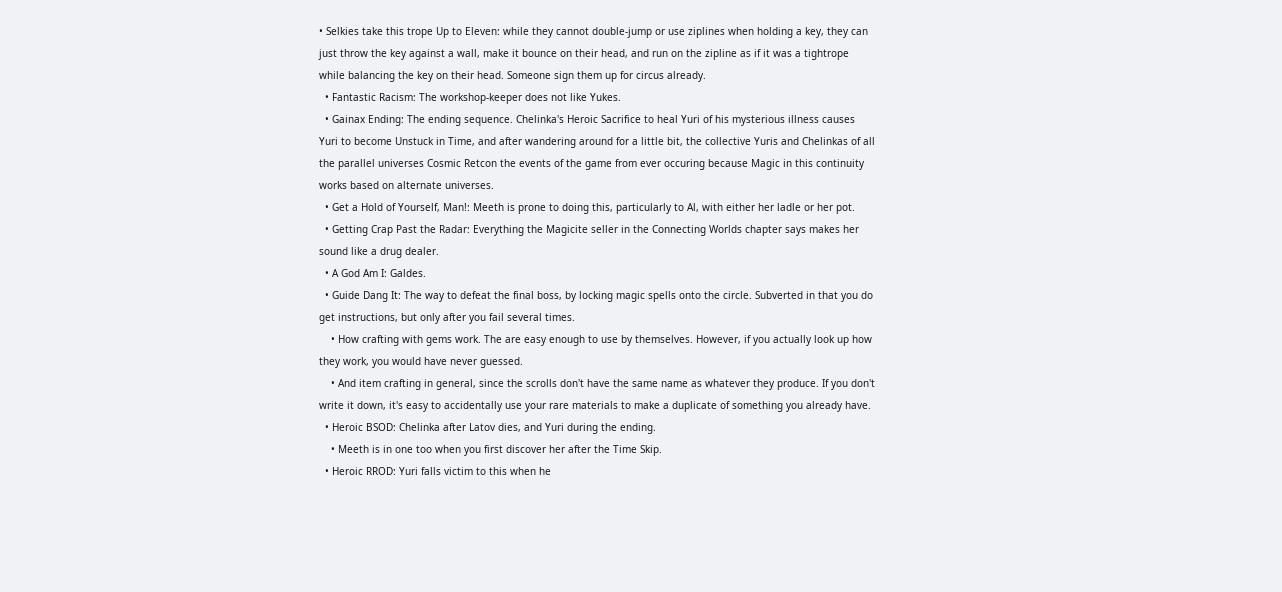• Selkies take this trope Up to Eleven: while they cannot double-jump or use ziplines when holding a key, they can just throw the key against a wall, make it bounce on their head, and run on the zipline as if it was a tightrope while balancing the key on their head. Someone sign them up for circus already.
  • Fantastic Racism: The workshop-keeper does not like Yukes.
  • Gainax Ending: The ending sequence. Chelinka's Heroic Sacrifice to heal Yuri of his mysterious illness causes Yuri to become Unstuck in Time, and after wandering around for a little bit, the collective Yuris and Chelinkas of all the parallel universes Cosmic Retcon the events of the game from ever occuring because Magic in this continuity works based on alternate universes.
  • Get a Hold of Yourself, Man!: Meeth is prone to doing this, particularly to Al, with either her ladle or her pot.
  • Getting Crap Past the Radar: Everything the Magicite seller in the Connecting Worlds chapter says makes her sound like a drug dealer.
  • A God Am I: Galdes.
  • Guide Dang It: The way to defeat the final boss, by locking magic spells onto the circle. Subverted in that you do get instructions, but only after you fail several times.
    • How crafting with gems work. The are easy enough to use by themselves. However, if you actually look up how they work, you would have never guessed.
    • And item crafting in general, since the scrolls don't have the same name as whatever they produce. If you don't write it down, it's easy to accidentally use your rare materials to make a duplicate of something you already have.
  • Heroic BSOD: Chelinka after Latov dies, and Yuri during the ending.
    • Meeth is in one too when you first discover her after the Time Skip.
  • Heroic RROD: Yuri falls victim to this when he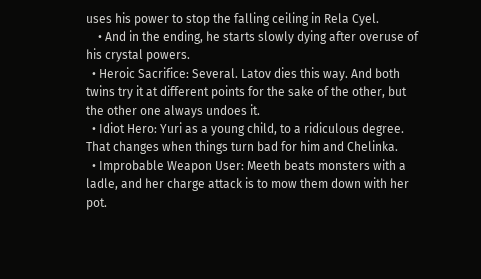uses his power to stop the falling ceiling in Rela Cyel.
    • And in the ending, he starts slowly dying after overuse of his crystal powers.
  • Heroic Sacrifice: Several. Latov dies this way. And both twins try it at different points for the sake of the other, but the other one always undoes it.
  • Idiot Hero: Yuri as a young child, to a ridiculous degree. That changes when things turn bad for him and Chelinka.
  • Improbable Weapon User: Meeth beats monsters with a ladle, and her charge attack is to mow them down with her pot.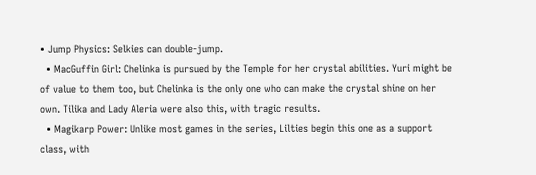• Jump Physics: Selkies can double-jump.
  • MacGuffin Girl: Chelinka is pursued by the Temple for her crystal abilities. Yuri might be of value to them too, but Chelinka is the only one who can make the crystal shine on her own. Tilika and Lady Aleria were also this, with tragic results.
  • Magikarp Power: Unlike most games in the series, Lilties begin this one as a support class, with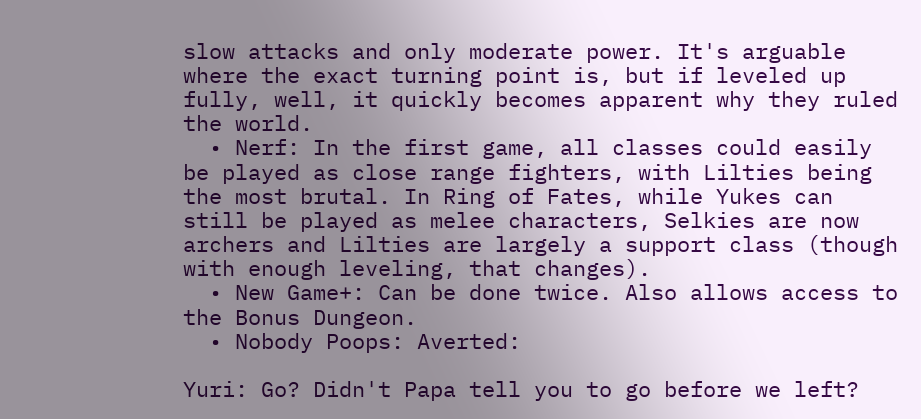slow attacks and only moderate power. It's arguable where the exact turning point is, but if leveled up fully, well, it quickly becomes apparent why they ruled the world.
  • Nerf: In the first game, all classes could easily be played as close range fighters, with Lilties being the most brutal. In Ring of Fates, while Yukes can still be played as melee characters, Selkies are now archers and Lilties are largely a support class (though with enough leveling, that changes).
  • New Game+: Can be done twice. Also allows access to the Bonus Dungeon.
  • Nobody Poops: Averted:

Yuri: Go? Didn't Papa tell you to go before we left?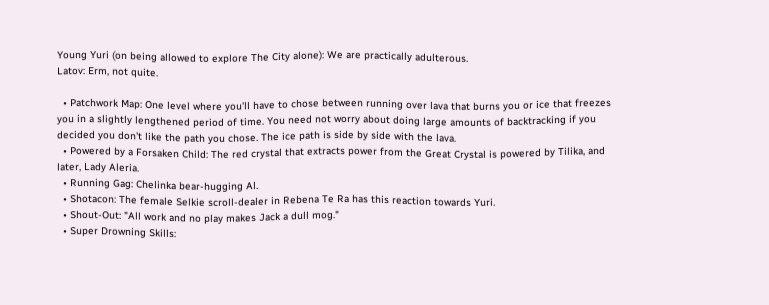Young Yuri (on being allowed to explore The City alone): We are practically adulterous.
Latov: Erm, not quite.

  • Patchwork Map: One level where you'll have to chose between running over lava that burns you or ice that freezes you in a slightly lengthened period of time. You need not worry about doing large amounts of backtracking if you decided you don't like the path you chose. The ice path is side by side with the lava.
  • Powered by a Forsaken Child: The red crystal that extracts power from the Great Crystal is powered by Tilika, and later, Lady Aleria.
  • Running Gag: Chelinka bear-hugging Al.
  • Shotacon: The female Selkie scroll-dealer in Rebena Te Ra has this reaction towards Yuri.
  • Shout-Out: "All work and no play makes Jack a dull mog."
  • Super Drowning Skills: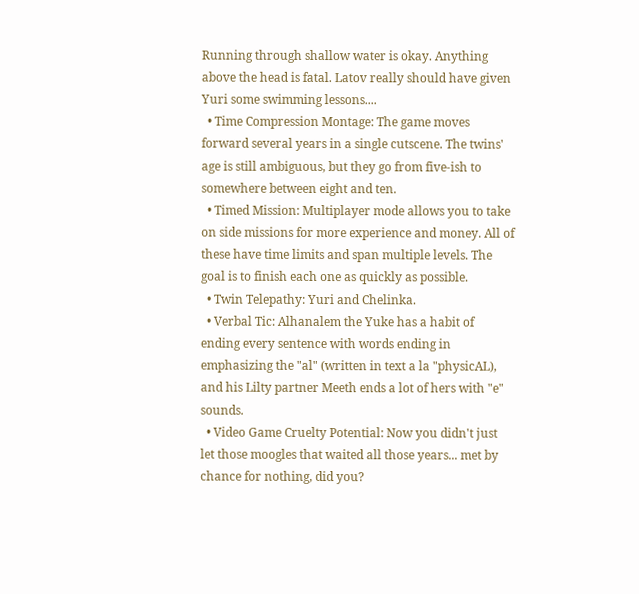Running through shallow water is okay. Anything above the head is fatal. Latov really should have given Yuri some swimming lessons....
  • Time Compression Montage: The game moves forward several years in a single cutscene. The twins' age is still ambiguous, but they go from five-ish to somewhere between eight and ten.
  • Timed Mission: Multiplayer mode allows you to take on side missions for more experience and money. All of these have time limits and span multiple levels. The goal is to finish each one as quickly as possible.
  • Twin Telepathy: Yuri and Chelinka.
  • Verbal Tic: Alhanalem the Yuke has a habit of ending every sentence with words ending in emphasizing the "al" (written in text a la "physicAL), and his Lilty partner Meeth ends a lot of hers with "e" sounds.
  • Video Game Cruelty Potential: Now you didn't just let those moogles that waited all those years... met by chance for nothing, did you?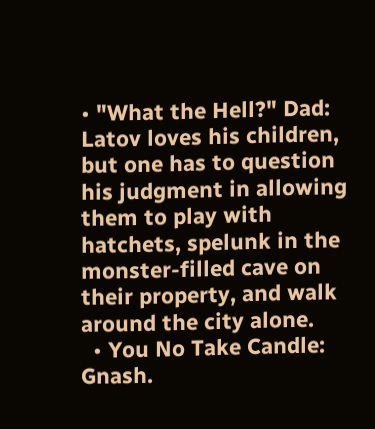• "What the Hell?" Dad: Latov loves his children, but one has to question his judgment in allowing them to play with hatchets, spelunk in the monster-filled cave on their property, and walk around the city alone.
  • You No Take Candle: Gnash.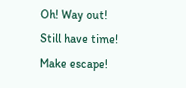Oh! Way out! Still have time! Make escape!